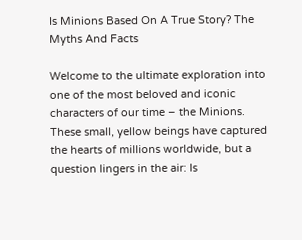Is Minions Based On A True Story? The Myths And Facts

Welcome to the ultimate exploration into one of the most beloved and iconic characters of our time – the Minions. These small, yellow beings have captured the hearts of millions worldwide, but a question lingers in the air: Is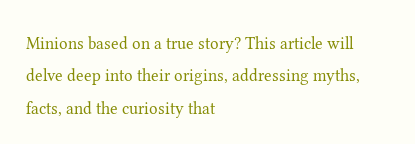Minions based on a true story? This article will delve deep into their origins, addressing myths, facts, and the curiosity that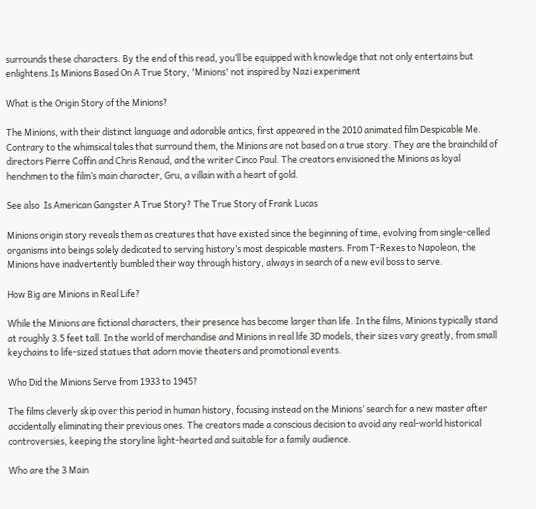surrounds these characters. By the end of this read, you’ll be equipped with knowledge that not only entertains but enlightens.Is Minions Based On A True Story, 'Minions' not inspired by Nazi experiment

What is the Origin Story of the Minions?

The Minions, with their distinct language and adorable antics, first appeared in the 2010 animated film Despicable Me. Contrary to the whimsical tales that surround them, the Minions are not based on a true story. They are the brainchild of directors Pierre Coffin and Chris Renaud, and the writer Cinco Paul. The creators envisioned the Minions as loyal henchmen to the film’s main character, Gru, a villain with a heart of gold.

See also  Is American Gangster A True Story? The True Story of Frank Lucas

Minions origin story reveals them as creatures that have existed since the beginning of time, evolving from single-celled organisms into beings solely dedicated to serving history’s most despicable masters. From T-Rexes to Napoleon, the Minions have inadvertently bumbled their way through history, always in search of a new evil boss to serve.

How Big are Minions in Real Life?

While the Minions are fictional characters, their presence has become larger than life. In the films, Minions typically stand at roughly 3.5 feet tall. In the world of merchandise and Minions in real life 3D models, their sizes vary greatly, from small keychains to life-sized statues that adorn movie theaters and promotional events.

Who Did the Minions Serve from 1933 to 1945?

The films cleverly skip over this period in human history, focusing instead on the Minions’ search for a new master after accidentally eliminating their previous ones. The creators made a conscious decision to avoid any real-world historical controversies, keeping the storyline light-hearted and suitable for a family audience.

Who are the 3 Main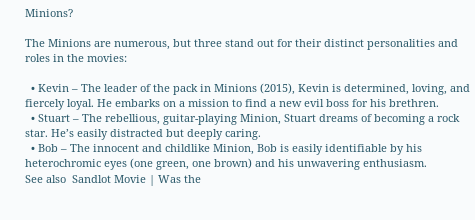Minions?

The Minions are numerous, but three stand out for their distinct personalities and roles in the movies:

  • Kevin – The leader of the pack in Minions (2015), Kevin is determined, loving, and fiercely loyal. He embarks on a mission to find a new evil boss for his brethren.
  • Stuart – The rebellious, guitar-playing Minion, Stuart dreams of becoming a rock star. He’s easily distracted but deeply caring.
  • Bob – The innocent and childlike Minion, Bob is easily identifiable by his heterochromic eyes (one green, one brown) and his unwavering enthusiasm.
See also  Sandlot Movie | Was the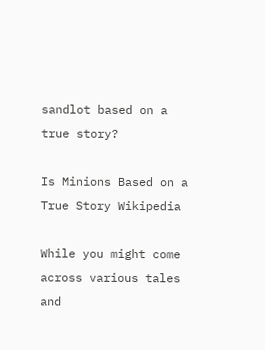sandlot based on a true story?

Is Minions Based on a True Story Wikipedia

While you might come across various tales and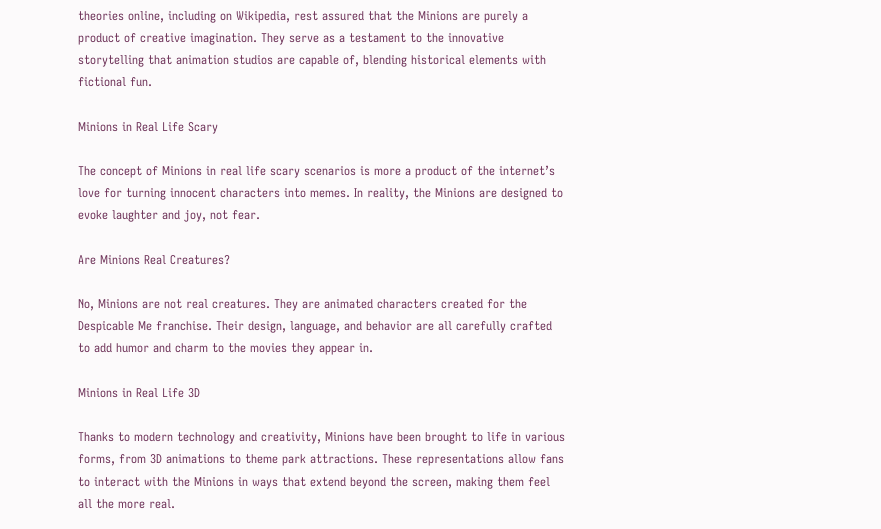theories online, including on Wikipedia, rest assured that the Minions are purely a product of creative imagination. They serve as a testament to the innovative storytelling that animation studios are capable of, blending historical elements with fictional fun.

Minions in Real Life Scary

The concept of Minions in real life scary scenarios is more a product of the internet’s love for turning innocent characters into memes. In reality, the Minions are designed to evoke laughter and joy, not fear.

Are Minions Real Creatures?

No, Minions are not real creatures. They are animated characters created for the Despicable Me franchise. Their design, language, and behavior are all carefully crafted to add humor and charm to the movies they appear in.

Minions in Real Life 3D

Thanks to modern technology and creativity, Minions have been brought to life in various forms, from 3D animations to theme park attractions. These representations allow fans to interact with the Minions in ways that extend beyond the screen, making them feel all the more real.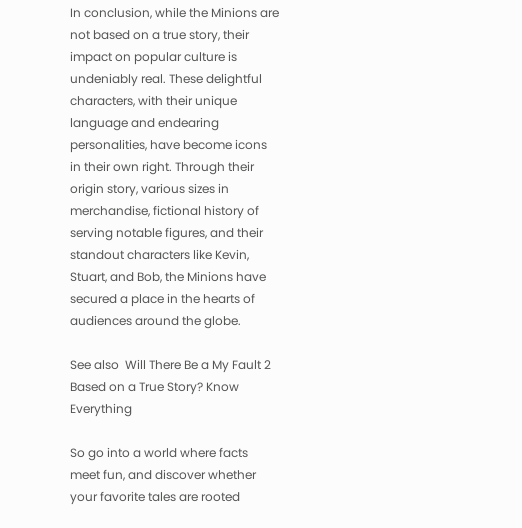In conclusion, while the Minions are not based on a true story, their impact on popular culture is undeniably real. These delightful characters, with their unique language and endearing personalities, have become icons in their own right. Through their origin story, various sizes in merchandise, fictional history of serving notable figures, and their standout characters like Kevin, Stuart, and Bob, the Minions have secured a place in the hearts of audiences around the globe.

See also  Will There Be a My Fault 2 Based on a True Story? Know Everything

So go into a world where facts meet fun, and discover whether your favorite tales are rooted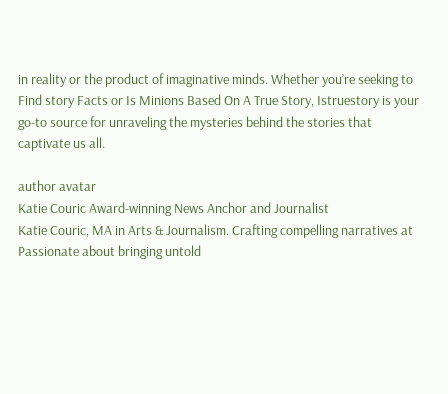in reality or the product of imaginative minds. Whether you’re seeking to Find story Facts or Is Minions Based On A True Story, Istruestory is your go-to source for unraveling the mysteries behind the stories that captivate us all.

author avatar
Katie Couric Award-winning News Anchor and Journalist
Katie Couric, MA in Arts & Journalism. Crafting compelling narratives at Passionate about bringing untold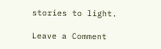stories to light.

Leave a Comment